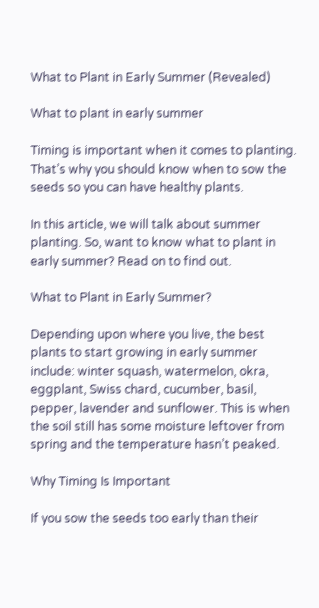What to Plant in Early Summer (Revealed)

What to plant in early summer

Timing is important when it comes to planting. That’s why you should know when to sow the seeds so you can have healthy plants.

In this article, we will talk about summer planting. So, want to know what to plant in early summer? Read on to find out.

What to Plant in Early Summer?

Depending upon where you live, the best plants to start growing in early summer include: winter squash, watermelon, okra, eggplant, Swiss chard, cucumber, basil, pepper, lavender and sunflower. This is when the soil still has some moisture leftover from spring and the temperature hasn’t peaked.

Why Timing Is Important

If you sow the seeds too early than their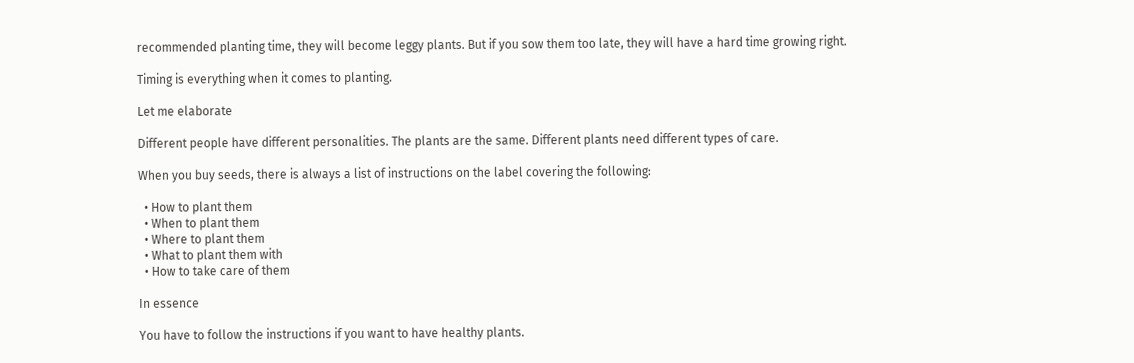recommended planting time, they will become leggy plants. But if you sow them too late, they will have a hard time growing right.

Timing is everything when it comes to planting.

Let me elaborate

Different people have different personalities. The plants are the same. Different plants need different types of care.

When you buy seeds, there is always a list of instructions on the label covering the following:

  • How to plant them
  • When to plant them
  • Where to plant them
  • What to plant them with
  • How to take care of them

In essence

You have to follow the instructions if you want to have healthy plants.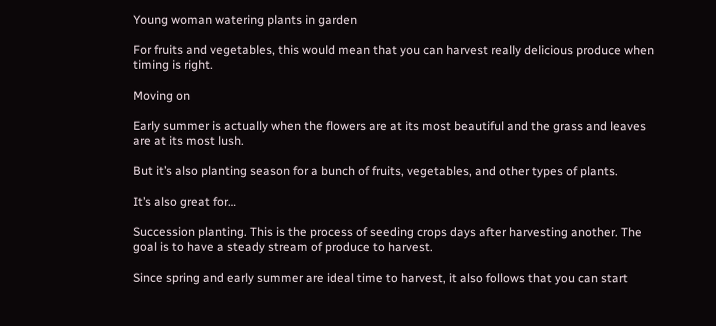Young woman watering plants in garden

For fruits and vegetables, this would mean that you can harvest really delicious produce when timing is right.

Moving on

Early summer is actually when the flowers are at its most beautiful and the grass and leaves are at its most lush.

But it’s also planting season for a bunch of fruits, vegetables, and other types of plants.

It’s also great for…

Succession planting. This is the process of seeding crops days after harvesting another. The goal is to have a steady stream of produce to harvest.

Since spring and early summer are ideal time to harvest, it also follows that you can start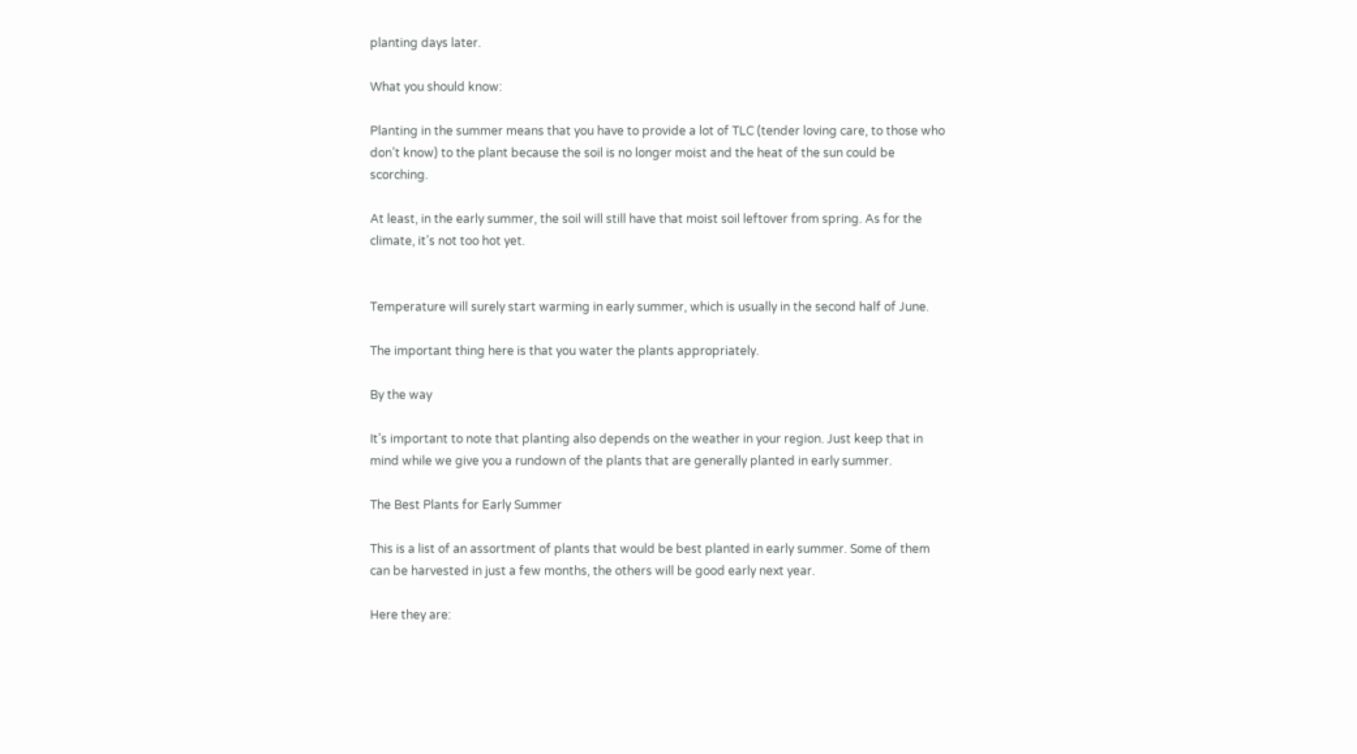planting days later.

What you should know:

Planting in the summer means that you have to provide a lot of TLC (tender loving care, to those who don’t know) to the plant because the soil is no longer moist and the heat of the sun could be scorching.

At least, in the early summer, the soil will still have that moist soil leftover from spring. As for the climate, it’s not too hot yet.


Temperature will surely start warming in early summer, which is usually in the second half of June.

The important thing here is that you water the plants appropriately.

By the way

It’s important to note that planting also depends on the weather in your region. Just keep that in mind while we give you a rundown of the plants that are generally planted in early summer.

The Best Plants for Early Summer

This is a list of an assortment of plants that would be best planted in early summer. Some of them can be harvested in just a few months, the others will be good early next year.

Here they are: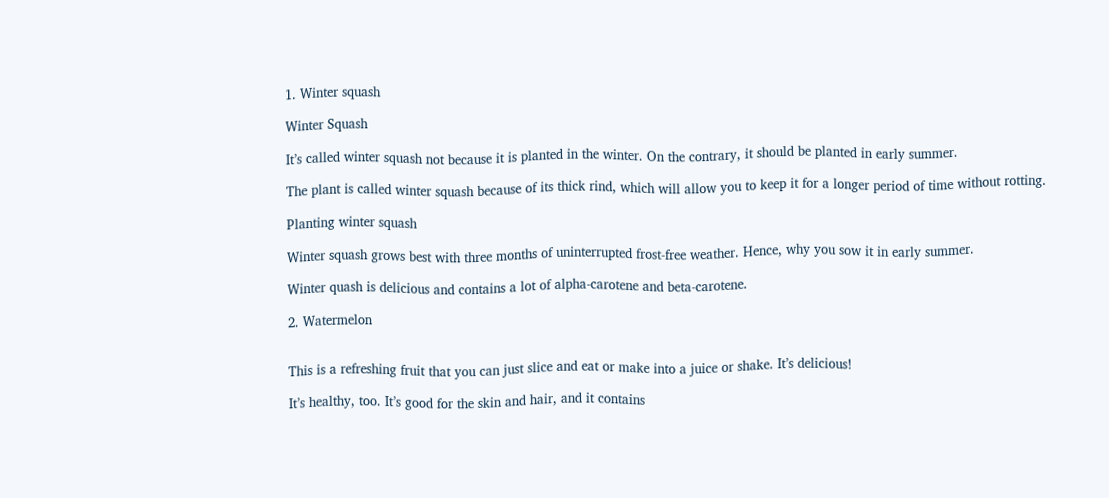1. Winter squash

Winter Squash

It’s called winter squash not because it is planted in the winter. On the contrary, it should be planted in early summer.

The plant is called winter squash because of its thick rind, which will allow you to keep it for a longer period of time without rotting.

Planting winter squash

Winter squash grows best with three months of uninterrupted frost-free weather. Hence, why you sow it in early summer.

Winter quash is delicious and contains a lot of alpha-carotene and beta-carotene.

2. Watermelon


This is a refreshing fruit that you can just slice and eat or make into a juice or shake. It’s delicious!

It’s healthy, too. It’s good for the skin and hair, and it contains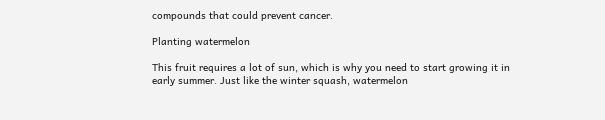compounds that could prevent cancer.

Planting watermelon

This fruit requires a lot of sun, which is why you need to start growing it in early summer. Just like the winter squash, watermelon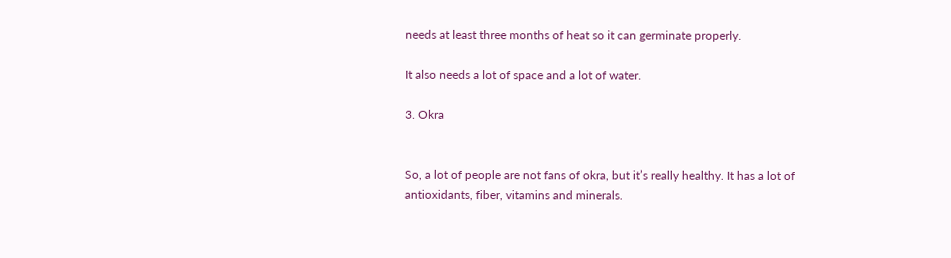needs at least three months of heat so it can germinate properly.

It also needs a lot of space and a lot of water.

3. Okra


So, a lot of people are not fans of okra, but it’s really healthy. It has a lot of antioxidants, fiber, vitamins and minerals.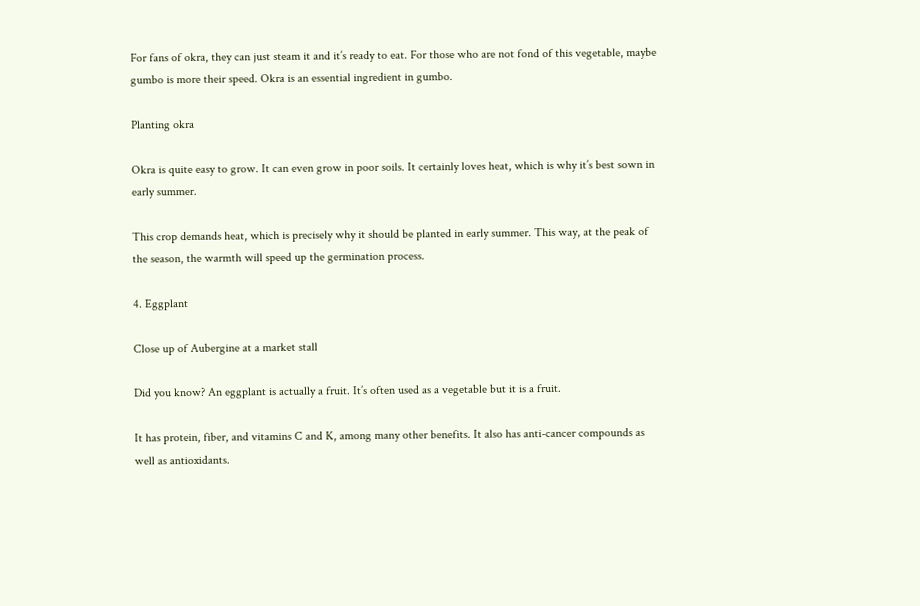For fans of okra, they can just steam it and it’s ready to eat. For those who are not fond of this vegetable, maybe gumbo is more their speed. Okra is an essential ingredient in gumbo.

Planting okra

Okra is quite easy to grow. It can even grow in poor soils. It certainly loves heat, which is why it’s best sown in early summer.

This crop demands heat, which is precisely why it should be planted in early summer. This way, at the peak of the season, the warmth will speed up the germination process.

4. Eggplant

Close up of Aubergine at a market stall

Did you know? An eggplant is actually a fruit. It’s often used as a vegetable but it is a fruit.

It has protein, fiber, and vitamins C and K, among many other benefits. It also has anti-cancer compounds as well as antioxidants.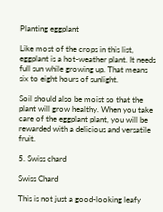Planting eggplant

Like most of the crops in this list, eggplant is a hot-weather plant. It needs full sun while growing up. That means six to eight hours of sunlight.

Soil should also be moist so that the plant will grow healthy. When you take care of the eggplant plant, you will be rewarded with a delicious and versatile fruit.

5. Swiss chard

Swiss Chard

This is not just a good-looking leafy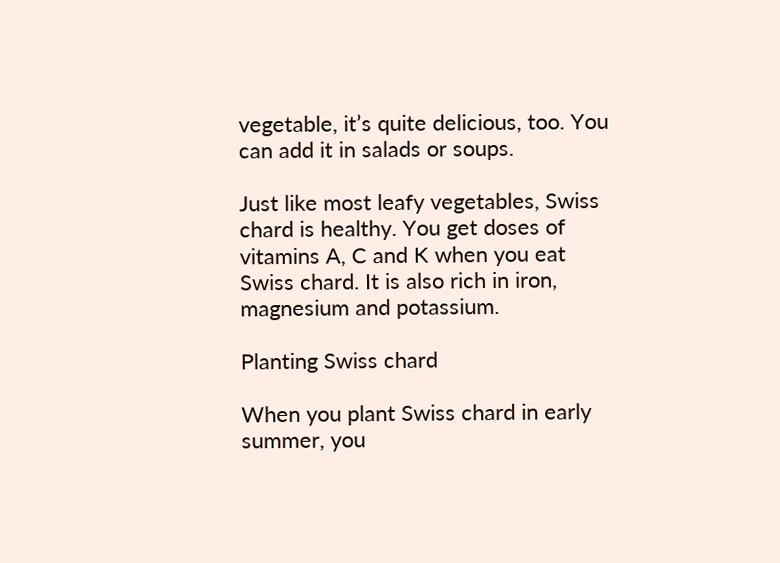vegetable, it’s quite delicious, too. You can add it in salads or soups.

Just like most leafy vegetables, Swiss chard is healthy. You get doses of vitamins A, C and K when you eat Swiss chard. It is also rich in iron, magnesium and potassium.

Planting Swiss chard

When you plant Swiss chard in early summer, you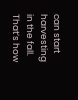can start harvesting in the fall. That’s how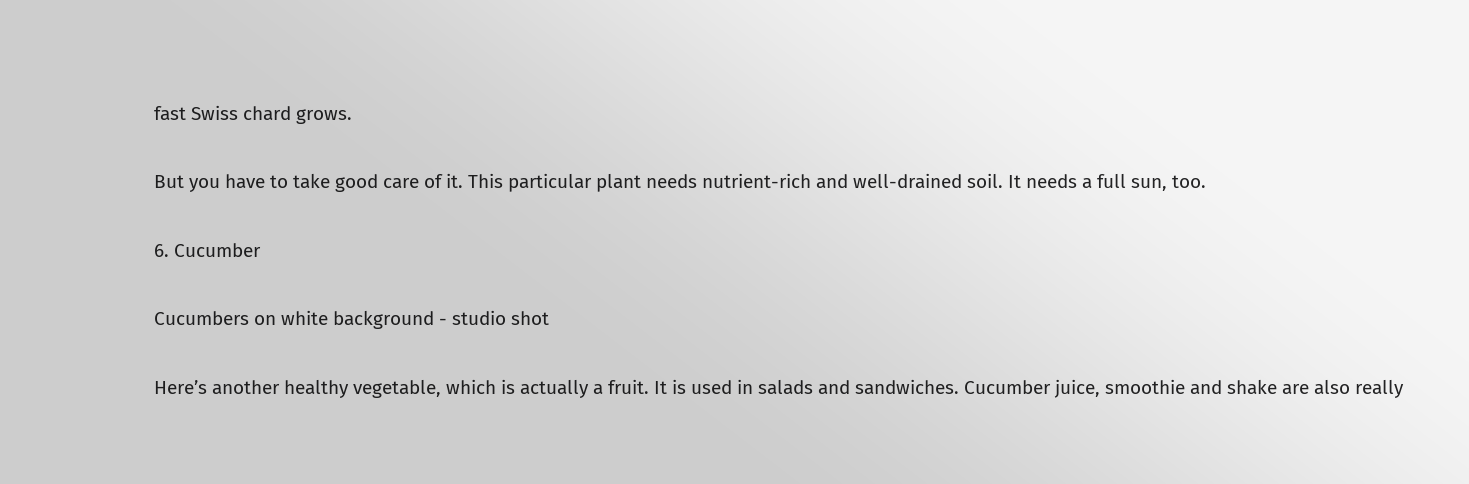fast Swiss chard grows.

But you have to take good care of it. This particular plant needs nutrient-rich and well-drained soil. It needs a full sun, too.

6. Cucumber

Cucumbers on white background - studio shot

Here’s another healthy vegetable, which is actually a fruit. It is used in salads and sandwiches. Cucumber juice, smoothie and shake are also really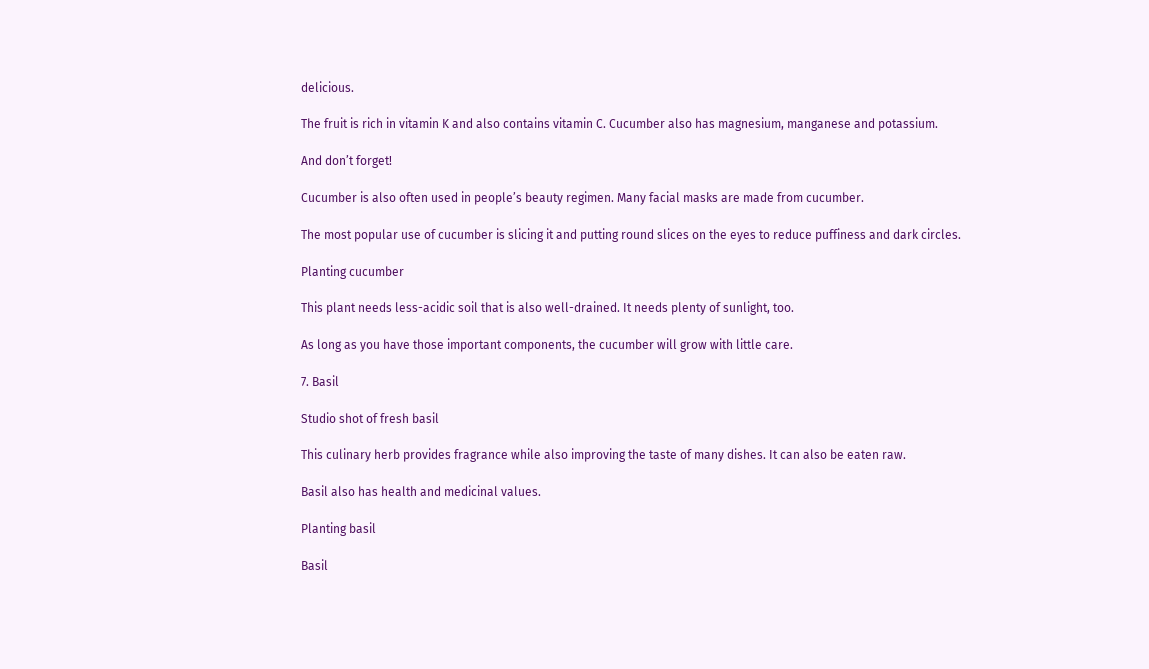delicious.

The fruit is rich in vitamin K and also contains vitamin C. Cucumber also has magnesium, manganese and potassium.

And don’t forget!

Cucumber is also often used in people’s beauty regimen. Many facial masks are made from cucumber.

The most popular use of cucumber is slicing it and putting round slices on the eyes to reduce puffiness and dark circles.

Planting cucumber

This plant needs less-acidic soil that is also well-drained. It needs plenty of sunlight, too.

As long as you have those important components, the cucumber will grow with little care.

7. Basil

Studio shot of fresh basil

This culinary herb provides fragrance while also improving the taste of many dishes. It can also be eaten raw.

Basil also has health and medicinal values.

Planting basil

Basil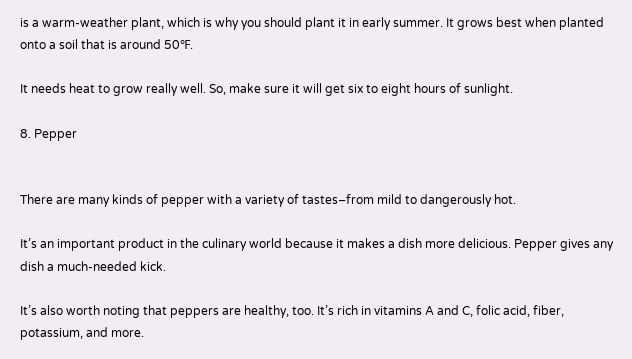is a warm-weather plant, which is why you should plant it in early summer. It grows best when planted onto a soil that is around 50℉.

It needs heat to grow really well. So, make sure it will get six to eight hours of sunlight.

8. Pepper


There are many kinds of pepper with a variety of tastes–from mild to dangerously hot.

It’s an important product in the culinary world because it makes a dish more delicious. Pepper gives any dish a much-needed kick.

It’s also worth noting that peppers are healthy, too. It’s rich in vitamins A and C, folic acid, fiber, potassium, and more.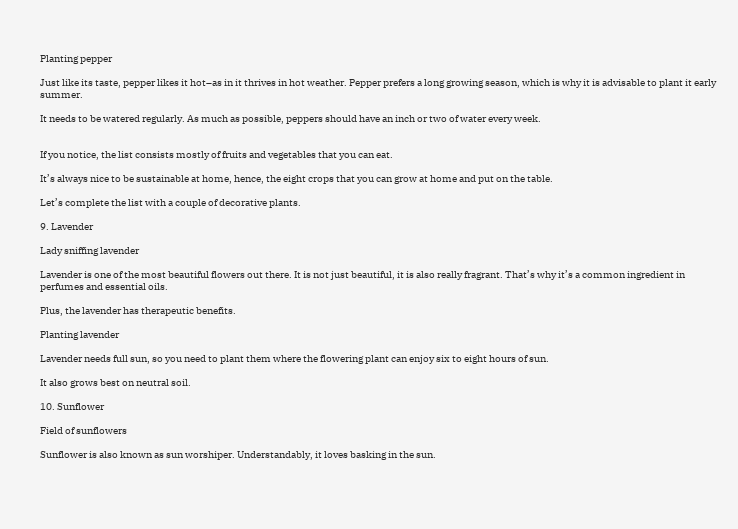Planting pepper

Just like its taste, pepper likes it hot–as in it thrives in hot weather. Pepper prefers a long growing season, which is why it is advisable to plant it early summer.

It needs to be watered regularly. As much as possible, peppers should have an inch or two of water every week.


If you notice, the list consists mostly of fruits and vegetables that you can eat.

It’s always nice to be sustainable at home, hence, the eight crops that you can grow at home and put on the table.

Let’s complete the list with a couple of decorative plants.

9. Lavender

Lady sniffing lavender

Lavender is one of the most beautiful flowers out there. It is not just beautiful, it is also really fragrant. That’s why it’s a common ingredient in perfumes and essential oils.

Plus, the lavender has therapeutic benefits.

Planting lavender

Lavender needs full sun, so you need to plant them where the flowering plant can enjoy six to eight hours of sun.

It also grows best on neutral soil.

10. Sunflower

Field of sunflowers

Sunflower is also known as sun worshiper. Understandably, it loves basking in the sun.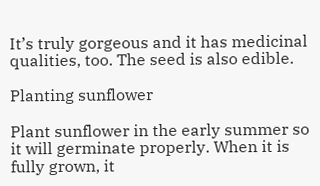It’s truly gorgeous and it has medicinal qualities, too. The seed is also edible.

Planting sunflower

Plant sunflower in the early summer so it will germinate properly. When it is fully grown, it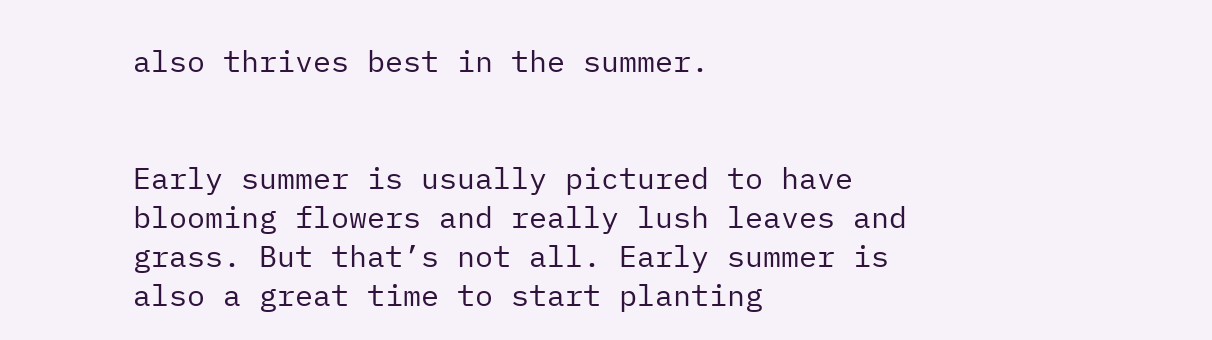also thrives best in the summer.


Early summer is usually pictured to have blooming flowers and really lush leaves and grass. But that’s not all. Early summer is also a great time to start planting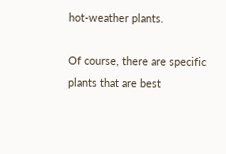hot-weather plants.

Of course, there are specific plants that are best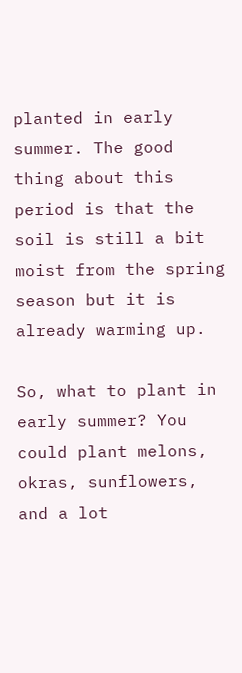planted in early summer. The good thing about this period is that the soil is still a bit moist from the spring season but it is already warming up.

So, what to plant in early summer? You could plant melons, okras, sunflowers, and a lot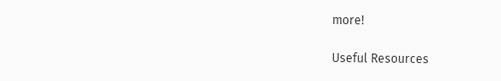more!

Useful Resources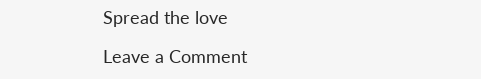Spread the love

Leave a Comment